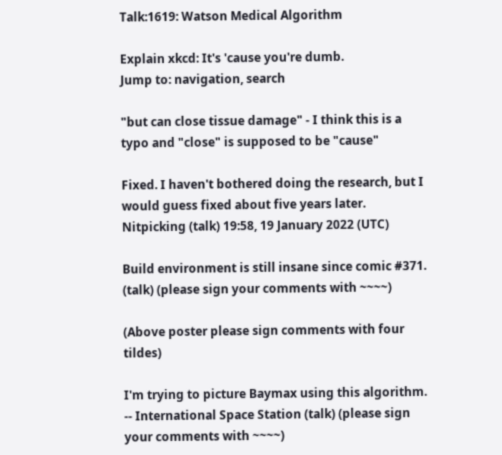Talk:1619: Watson Medical Algorithm

Explain xkcd: It's 'cause you're dumb.
Jump to: navigation, search

"but can close tissue damage" - I think this is a typo and "close" is supposed to be "cause"

Fixed. I haven't bothered doing the research, but I would guess fixed about five years later. Nitpicking (talk) 19:58, 19 January 2022 (UTC)

Build environment is still insane since comic #371. (talk) (please sign your comments with ~~~~)

(Above poster please sign comments with four tildes)

I'm trying to picture Baymax using this algorithm. -- International Space Station (talk) (please sign your comments with ~~~~)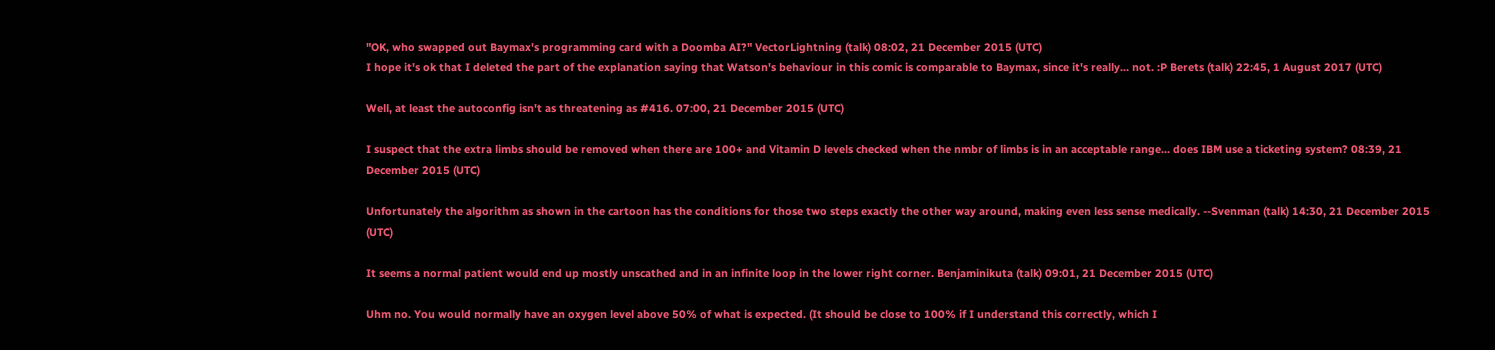"OK, who swapped out Baymax's programming card with a Doomba AI?" VectorLightning (talk) 08:02, 21 December 2015 (UTC)
I hope it's ok that I deleted the part of the explanation saying that Watson's behaviour in this comic is comparable to Baymax, since it's really... not. :P Berets (talk) 22:45, 1 August 2017 (UTC)

Well, at least the autoconfig isn't as threatening as #416. 07:00, 21 December 2015 (UTC)

I suspect that the extra limbs should be removed when there are 100+ and Vitamin D levels checked when the nmbr of limbs is in an acceptable range... does IBM use a ticketing system? 08:39, 21 December 2015 (UTC)

Unfortunately the algorithm as shown in the cartoon has the conditions for those two steps exactly the other way around, making even less sense medically. --Svenman (talk) 14:30, 21 December 2015 (UTC)

It seems a normal patient would end up mostly unscathed and in an infinite loop in the lower right corner. Benjaminikuta (talk) 09:01, 21 December 2015 (UTC)

Uhm no. You would normally have an oxygen level above 50% of what is expected. (It should be close to 100% if I understand this correctly, which I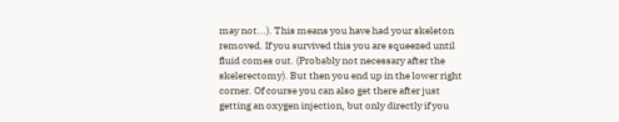may not...). This means you have had your skeleton removed. If you survived this you are squeezed until fluid comes out. (Probably not necessary after the skelerectomy). But then you end up in the lower right corner. Of course you can also get there after just getting an oxygen injection, but only directly if you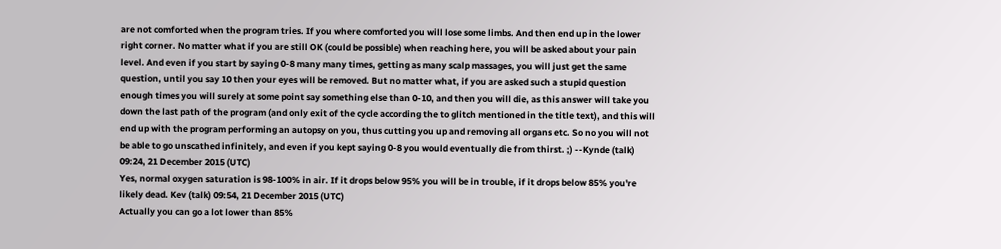are not comforted when the program tries. If you where comforted you will lose some limbs. And then end up in the lower right corner. No matter what if you are still OK (could be possible) when reaching here, you will be asked about your pain level. And even if you start by saying 0-8 many many times, getting as many scalp massages, you will just get the same question, until you say 10 then your eyes will be removed. But no matter what, if you are asked such a stupid question enough times you will surely at some point say something else than 0-10, and then you will die, as this answer will take you down the last path of the program (and only exit of the cycle according the to glitch mentioned in the title text), and this will end up with the program performing an autopsy on you, thus cutting you up and removing all organs etc. So no you will not be able to go unscathed infinitely, and even if you kept saying 0-8 you would eventually die from thirst. ;) --Kynde (talk) 09:24, 21 December 2015 (UTC)
Yes, normal oxygen saturation is 98-100% in air. If it drops below 95% you will be in trouble, if it drops below 85% you're likely dead. Kev (talk) 09:54, 21 December 2015 (UTC)
Actually you can go a lot lower than 85%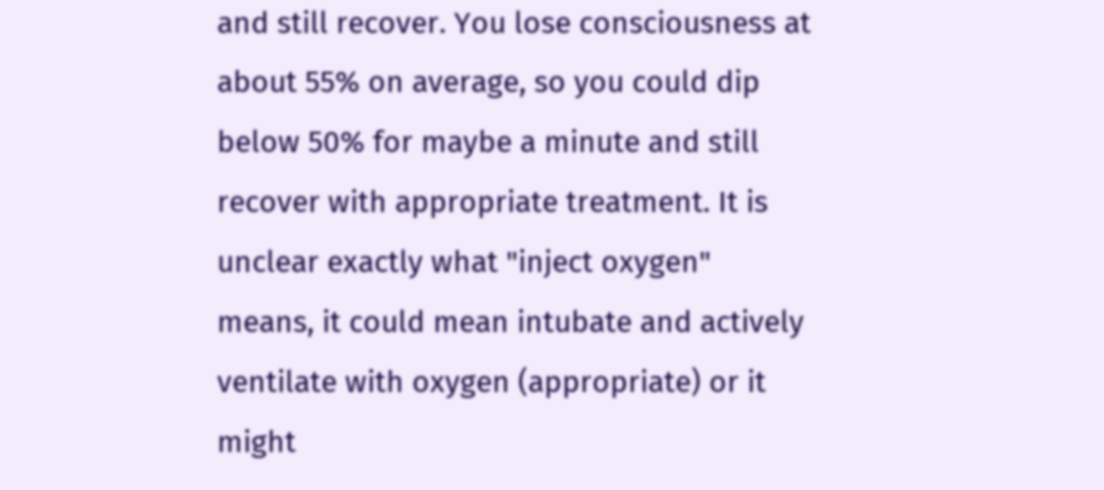and still recover. You lose consciousness at about 55% on average, so you could dip below 50% for maybe a minute and still recover with appropriate treatment. It is unclear exactly what "inject oxygen" means, it could mean intubate and actively ventilate with oxygen (appropriate) or it might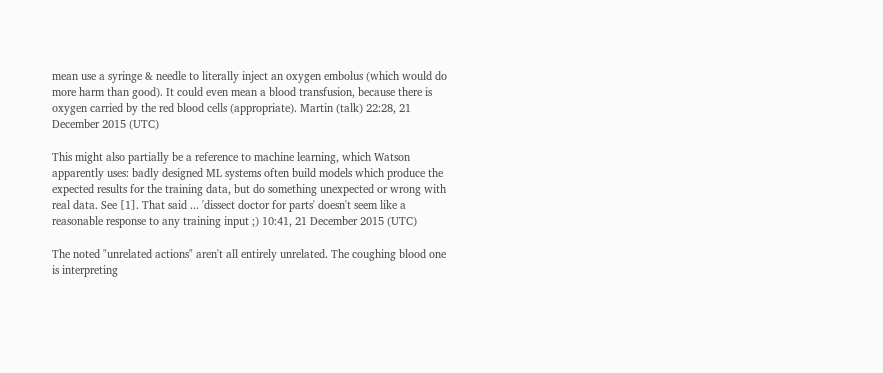mean use a syringe & needle to literally inject an oxygen embolus (which would do more harm than good). It could even mean a blood transfusion, because there is oxygen carried by the red blood cells (appropriate). Martin (talk) 22:28, 21 December 2015 (UTC)

This might also partially be a reference to machine learning, which Watson apparently uses: badly designed ML systems often build models which produce the expected results for the training data, but do something unexpected or wrong with real data. See [1]. That said ... 'dissect doctor for parts' doesn't seem like a reasonable response to any training input ;) 10:41, 21 December 2015 (UTC)

The noted "unrelated actions" aren't all entirely unrelated. The coughing blood one is interpreting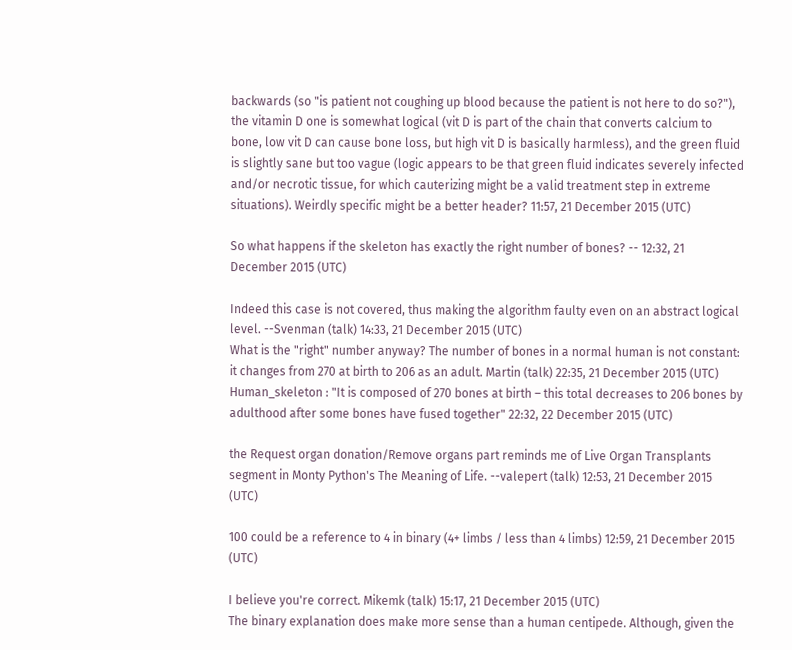backwards (so "is patient not coughing up blood because the patient is not here to do so?"), the vitamin D one is somewhat logical (vit D is part of the chain that converts calcium to bone, low vit D can cause bone loss, but high vit D is basically harmless), and the green fluid is slightly sane but too vague (logic appears to be that green fluid indicates severely infected and/or necrotic tissue, for which cauterizing might be a valid treatment step in extreme situations). Weirdly specific might be a better header? 11:57, 21 December 2015 (UTC)

So what happens if the skeleton has exactly the right number of bones? -- 12:32, 21 December 2015 (UTC)

Indeed this case is not covered, thus making the algorithm faulty even on an abstract logical level. --Svenman (talk) 14:33, 21 December 2015 (UTC)
What is the "right" number anyway? The number of bones in a normal human is not constant: it changes from 270 at birth to 206 as an adult. Martin (talk) 22:35, 21 December 2015 (UTC)
Human_skeleton : "It is composed of 270 bones at birth – this total decreases to 206 bones by adulthood after some bones have fused together" 22:32, 22 December 2015 (UTC)

the Request organ donation/Remove organs part reminds me of Live Organ Transplants segment in Monty Python's The Meaning of Life. --valepert (talk) 12:53, 21 December 2015 (UTC)

100 could be a reference to 4 in binary (4+ limbs / less than 4 limbs) 12:59, 21 December 2015 (UTC)

I believe you're correct. Mikemk (talk) 15:17, 21 December 2015 (UTC)
The binary explanation does make more sense than a human centipede. Although, given the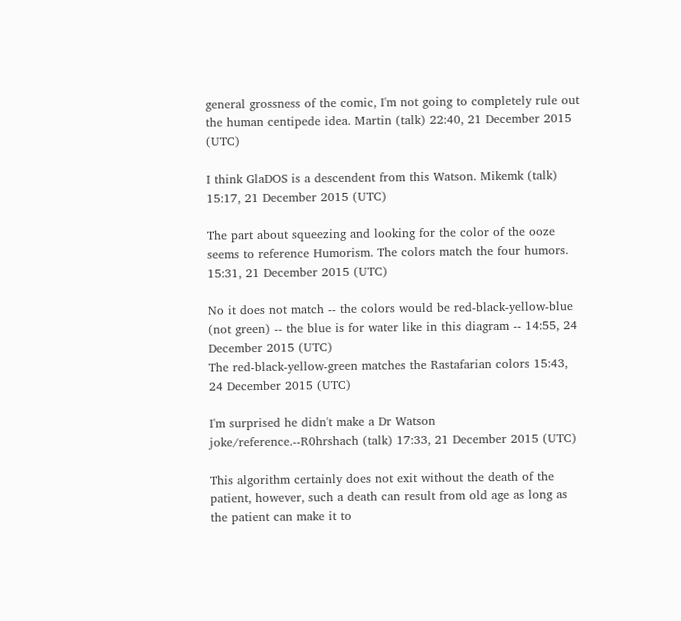general grossness of the comic, I'm not going to completely rule out the human centipede idea. Martin (talk) 22:40, 21 December 2015 (UTC)

I think GlaDOS is a descendent from this Watson. Mikemk (talk) 15:17, 21 December 2015 (UTC)

The part about squeezing and looking for the color of the ooze seems to reference Humorism. The colors match the four humors. 15:31, 21 December 2015 (UTC)

No it does not match -- the colors would be red-black-yellow-blue (not green) -- the blue is for water like in this diagram -- 14:55, 24 December 2015 (UTC)
The red-black-yellow-green matches the Rastafarian colors 15:43, 24 December 2015 (UTC)

I'm surprised he didn't make a Dr Watson joke/reference.--R0hrshach (talk) 17:33, 21 December 2015 (UTC)

This algorithm certainly does not exit without the death of the patient, however, such a death can result from old age as long as the patient can make it to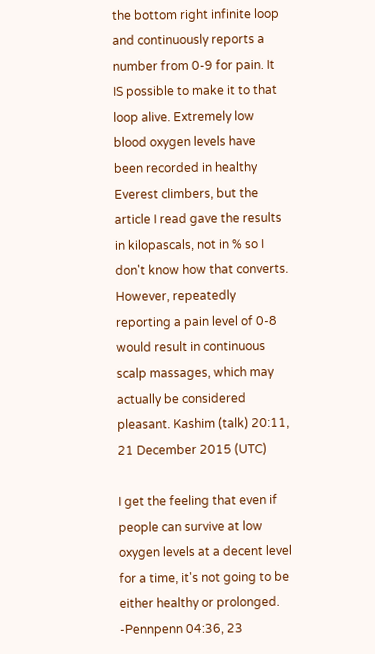the bottom right infinite loop and continuously reports a number from 0-9 for pain. It IS possible to make it to that loop alive. Extremely low blood oxygen levels have been recorded in healthy Everest climbers, but the article I read gave the results in kilopascals, not in % so I don't know how that converts. However, repeatedly reporting a pain level of 0-8 would result in continuous scalp massages, which may actually be considered pleasant. Kashim (talk) 20:11, 21 December 2015 (UTC)

I get the feeling that even if people can survive at low oxygen levels at a decent level for a time, it's not going to be either healthy or prolonged. -Pennpenn 04:36, 23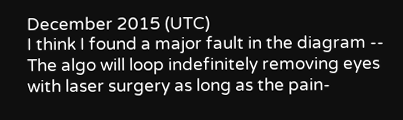December 2015 (UTC)
I think I found a major fault in the diagram -- The algo will loop indefinitely removing eyes with laser surgery as long as the pain-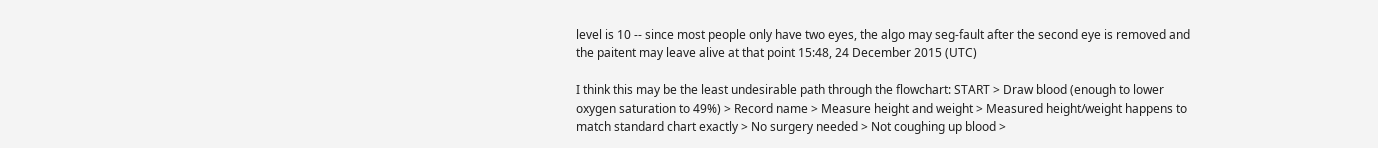level is 10 -- since most people only have two eyes, the algo may seg-fault after the second eye is removed and the paitent may leave alive at that point 15:48, 24 December 2015 (UTC)

I think this may be the least undesirable path through the flowchart: START > Draw blood (enough to lower oxygen saturation to 49%) > Record name > Measure height and weight > Measured height/weight happens to match standard chart exactly > No surgery needed > Not coughing up blood >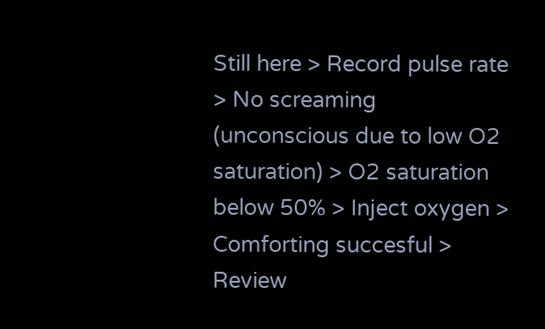Still here > Record pulse rate > No screaming (unconscious due to low O2 saturation) > O2 saturation below 50% > Inject oxygen > Comforting succesful > Review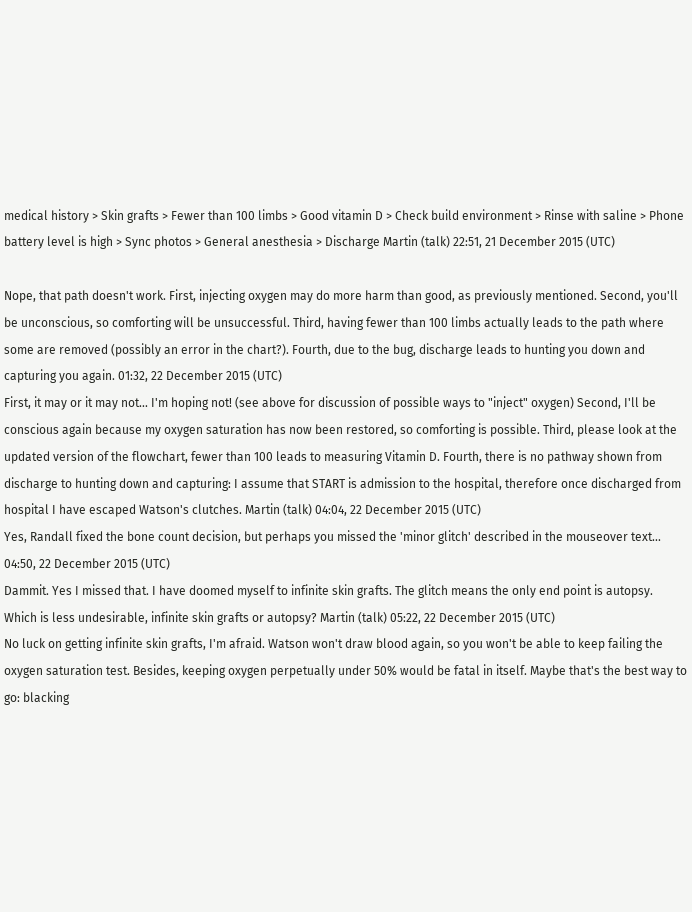medical history > Skin grafts > Fewer than 100 limbs > Good vitamin D > Check build environment > Rinse with saline > Phone battery level is high > Sync photos > General anesthesia > Discharge Martin (talk) 22:51, 21 December 2015 (UTC)

Nope, that path doesn't work. First, injecting oxygen may do more harm than good, as previously mentioned. Second, you'll be unconscious, so comforting will be unsuccessful. Third, having fewer than 100 limbs actually leads to the path where some are removed (possibly an error in the chart?). Fourth, due to the bug, discharge leads to hunting you down and capturing you again. 01:32, 22 December 2015 (UTC)
First, it may or it may not... I'm hoping not! (see above for discussion of possible ways to "inject" oxygen) Second, I'll be conscious again because my oxygen saturation has now been restored, so comforting is possible. Third, please look at the updated version of the flowchart, fewer than 100 leads to measuring Vitamin D. Fourth, there is no pathway shown from discharge to hunting down and capturing: I assume that START is admission to the hospital, therefore once discharged from hospital I have escaped Watson's clutches. Martin (talk) 04:04, 22 December 2015 (UTC)
Yes, Randall fixed the bone count decision, but perhaps you missed the 'minor glitch' described in the mouseover text... 04:50, 22 December 2015 (UTC)
Dammit. Yes I missed that. I have doomed myself to infinite skin grafts. The glitch means the only end point is autopsy. Which is less undesirable, infinite skin grafts or autopsy? Martin (talk) 05:22, 22 December 2015 (UTC)
No luck on getting infinite skin grafts, I'm afraid. Watson won't draw blood again, so you won't be able to keep failing the oxygen saturation test. Besides, keeping oxygen perpetually under 50% would be fatal in itself. Maybe that's the best way to go: blacking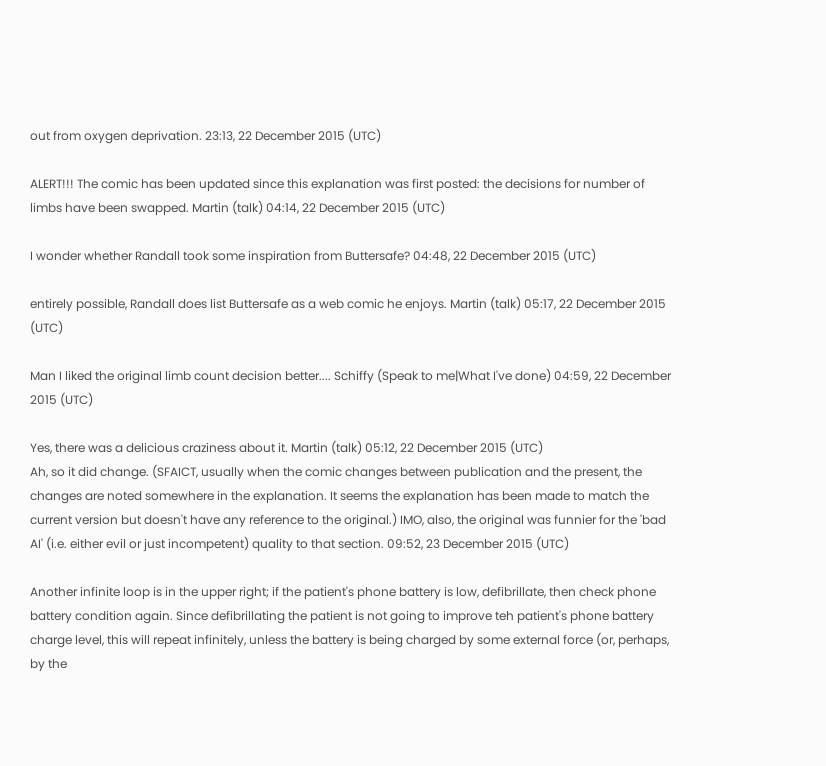out from oxygen deprivation. 23:13, 22 December 2015 (UTC)

ALERT!!! The comic has been updated since this explanation was first posted: the decisions for number of limbs have been swapped. Martin (talk) 04:14, 22 December 2015 (UTC)

I wonder whether Randall took some inspiration from Buttersafe? 04:48, 22 December 2015 (UTC)

entirely possible, Randall does list Buttersafe as a web comic he enjoys. Martin (talk) 05:17, 22 December 2015 (UTC)

Man I liked the original limb count decision better.... Schiffy (Speak to me|What I've done) 04:59, 22 December 2015 (UTC)

Yes, there was a delicious craziness about it. Martin (talk) 05:12, 22 December 2015 (UTC)
Ah, so it did change. (SFAICT, usually when the comic changes between publication and the present, the changes are noted somewhere in the explanation. It seems the explanation has been made to match the current version but doesn't have any reference to the original.) IMO, also, the original was funnier for the 'bad AI' (i.e. either evil or just incompetent) quality to that section. 09:52, 23 December 2015 (UTC)

Another infinite loop is in the upper right; if the patient's phone battery is low, defibrillate, then check phone battery condition again. Since defibrillating the patient is not going to improve teh patient's phone battery charge level, this will repeat infinitely, unless the battery is being charged by some external force (or, perhaps, by the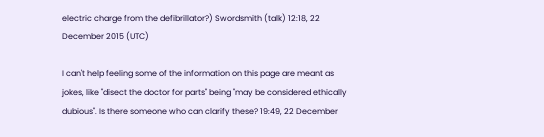electric charge from the defibrillator?) Swordsmith (talk) 12:18, 22 December 2015 (UTC)

I can't help feeling some of the information on this page are meant as jokes, like "disect the doctor for parts" being "may be considered ethically dubious". Is there someone who can clarify these? 19:49, 22 December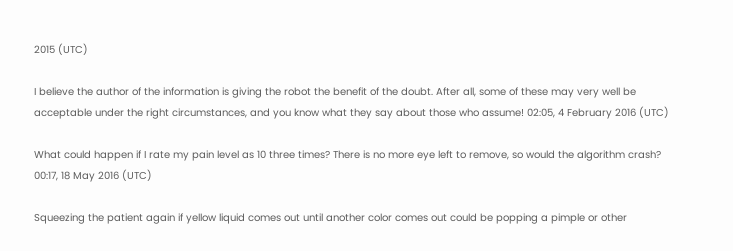2015 (UTC)

I believe the author of the information is giving the robot the benefit of the doubt. After all, some of these may very well be acceptable under the right circumstances, and you know what they say about those who assume! 02:05, 4 February 2016 (UTC)

What could happen if I rate my pain level as 10 three times? There is no more eye left to remove, so would the algorithm crash? 00:17, 18 May 2016 (UTC)

Squeezing the patient again if yellow liquid comes out until another color comes out could be popping a pimple or other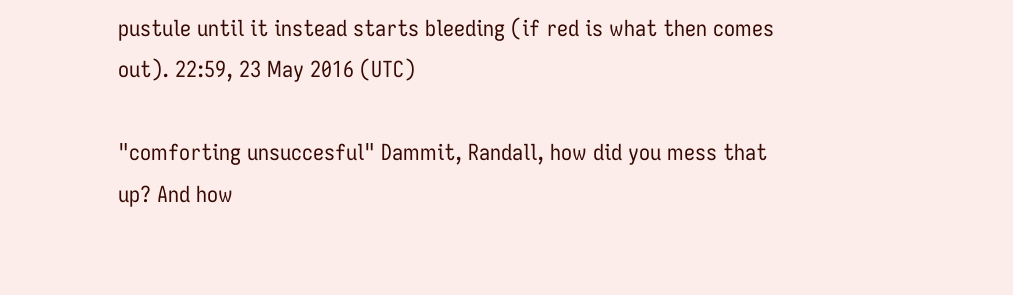pustule until it instead starts bleeding (if red is what then comes out). 22:59, 23 May 2016 (UTC)

"comforting unsuccesful" Dammit, Randall, how did you mess that up? And how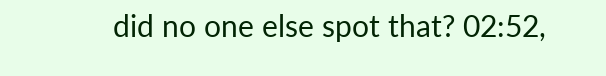did no one else spot that? 02:52,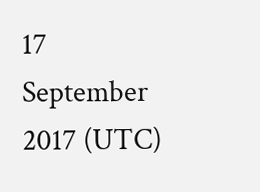17 September 2017 (UTC)